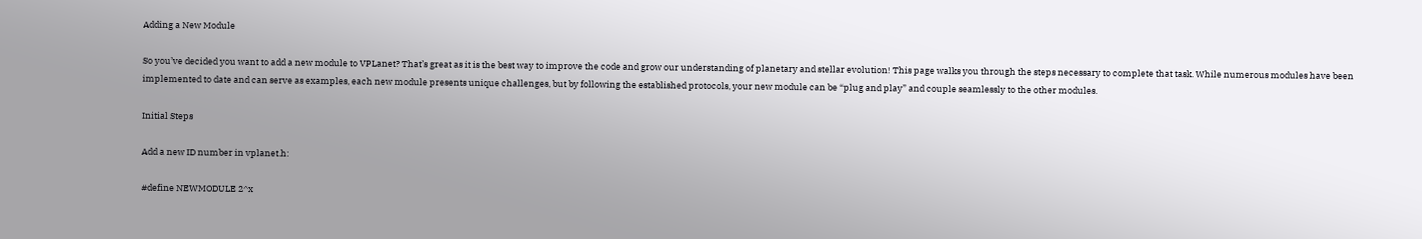Adding a New Module

So you’ve decided you want to add a new module to VPLanet? That’s great as it is the best way to improve the code and grow our understanding of planetary and stellar evolution! This page walks you through the steps necessary to complete that task. While numerous modules have been implemented to date and can serve as examples, each new module presents unique challenges, but by following the established protocols, your new module can be “plug and play” and couple seamlessly to the other modules.

Initial Steps

Add a new ID number in vplanet.h:

#define NEWMODULE 2^x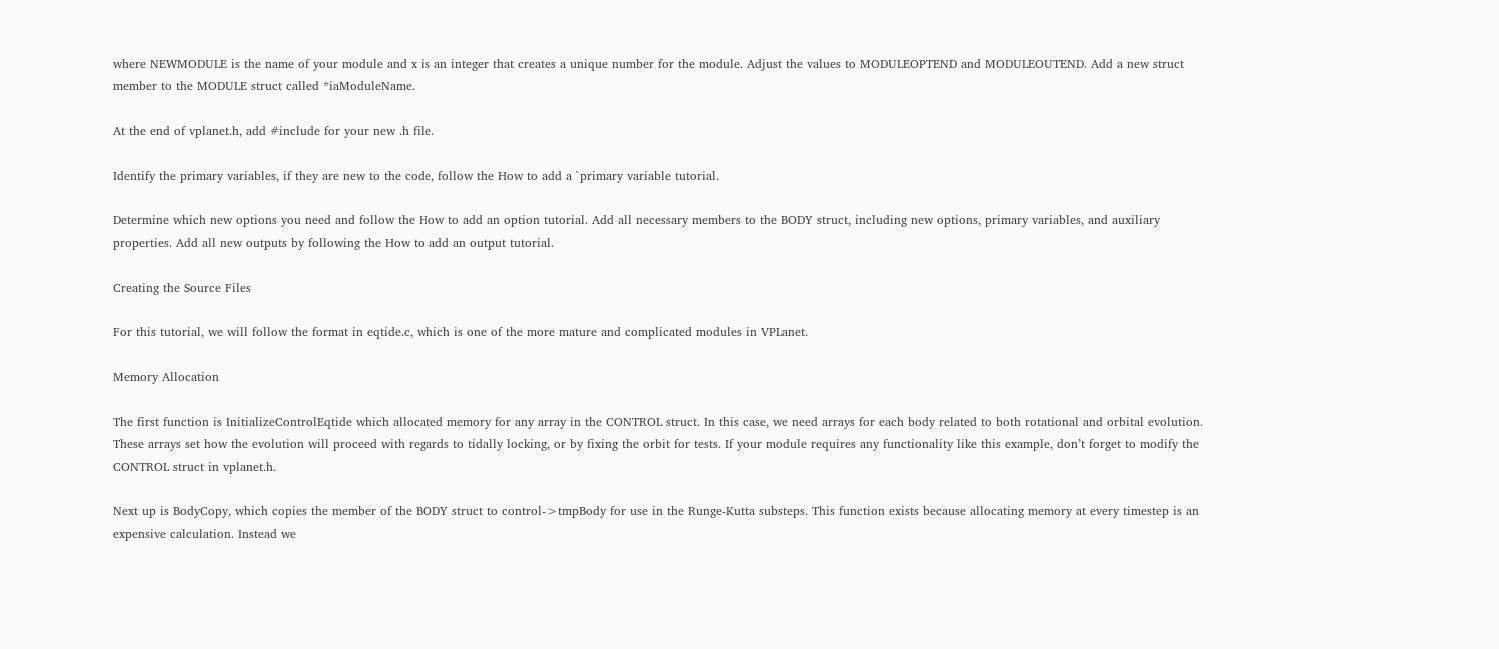where NEWMODULE is the name of your module and x is an integer that creates a unique number for the module. Adjust the values to MODULEOPTEND and MODULEOUTEND. Add a new struct member to the MODULE struct called *iaModuleName.

At the end of vplanet.h, add #include for your new .h file.

Identify the primary variables, if they are new to the code, follow the How to add a `primary variable tutorial.

Determine which new options you need and follow the How to add an option tutorial. Add all necessary members to the BODY struct, including new options, primary variables, and auxiliary properties. Add all new outputs by following the How to add an output tutorial.

Creating the Source Files

For this tutorial, we will follow the format in eqtide.c, which is one of the more mature and complicated modules in VPLanet.

Memory Allocation

The first function is InitializeControlEqtide which allocated memory for any array in the CONTROL struct. In this case, we need arrays for each body related to both rotational and orbital evolution. These arrays set how the evolution will proceed with regards to tidally locking, or by fixing the orbit for tests. If your module requires any functionality like this example, don’t forget to modify the CONTROL struct in vplanet.h.

Next up is BodyCopy, which copies the member of the BODY struct to control->tmpBody for use in the Runge-Kutta substeps. This function exists because allocating memory at every timestep is an expensive calculation. Instead we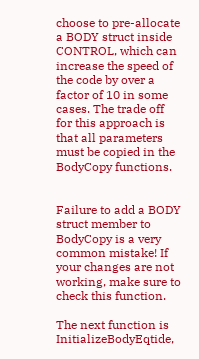choose to pre-allocate a BODY struct inside CONTROL, which can increase the speed of the code by over a factor of 10 in some cases. The trade off for this approach is that all parameters must be copied in the BodyCopy functions.


Failure to add a BODY struct member to BodyCopy is a very common mistake! If your changes are not working, make sure to check this function.

The next function is InitializeBodyEqtide,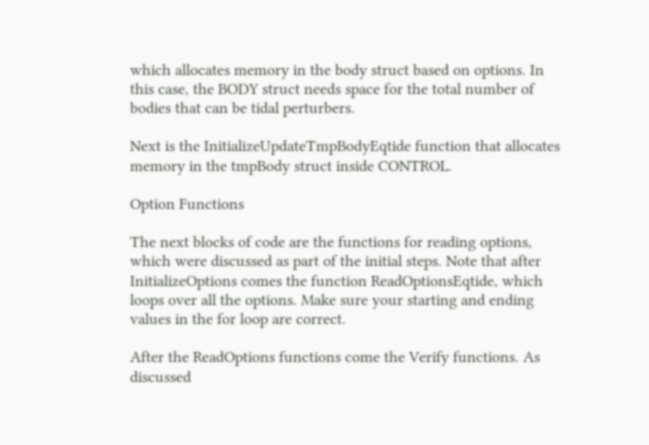which allocates memory in the body struct based on options. In this case, the BODY struct needs space for the total number of bodies that can be tidal perturbers.

Next is the InitializeUpdateTmpBodyEqtide function that allocates memory in the tmpBody struct inside CONTROL.

Option Functions

The next blocks of code are the functions for reading options, which were discussed as part of the initial steps. Note that after InitializeOptions comes the function ReadOptionsEqtide, which loops over all the options. Make sure your starting and ending values in the for loop are correct.

After the ReadOptions functions come the Verify functions. As discussed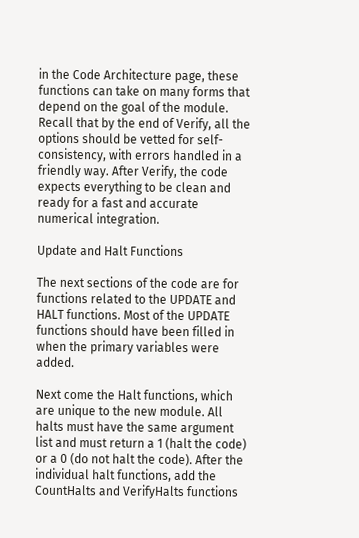in the Code Architecture page, these functions can take on many forms that depend on the goal of the module. Recall that by the end of Verify, all the options should be vetted for self-consistency, with errors handled in a friendly way. After Verify, the code expects everything to be clean and ready for a fast and accurate numerical integration.

Update and Halt Functions

The next sections of the code are for functions related to the UPDATE and HALT functions. Most of the UPDATE functions should have been filled in when the primary variables were added.

Next come the Halt functions, which are unique to the new module. All halts must have the same argument list and must return a 1 (halt the code) or a 0 (do not halt the code). After the individual halt functions, add the CountHalts and VerifyHalts functions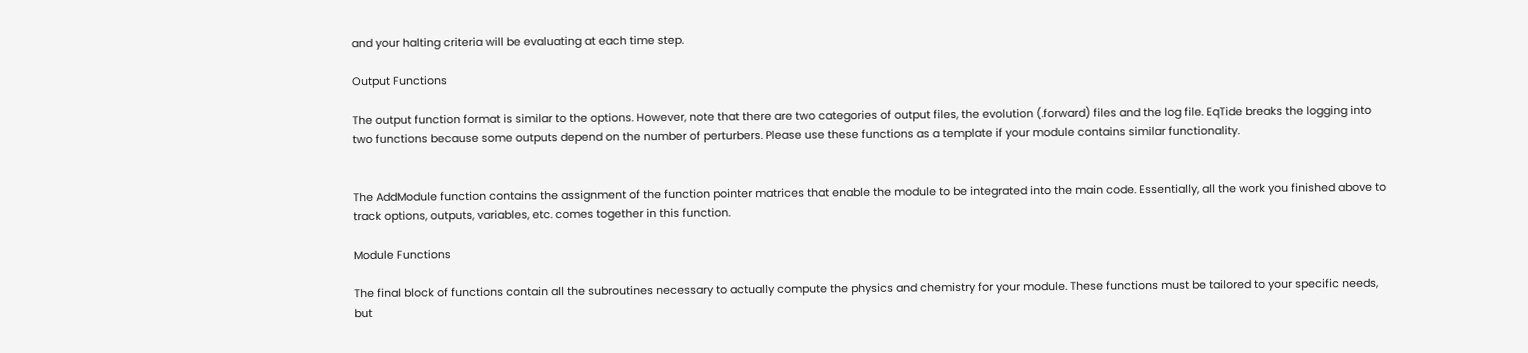and your halting criteria will be evaluating at each time step.

Output Functions

The output function format is similar to the options. However, note that there are two categories of output files, the evolution (.forward) files and the log file. EqTide breaks the logging into two functions because some outputs depend on the number of perturbers. Please use these functions as a template if your module contains similar functionality.


The AddModule function contains the assignment of the function pointer matrices that enable the module to be integrated into the main code. Essentially, all the work you finished above to track options, outputs, variables, etc. comes together in this function.

Module Functions

The final block of functions contain all the subroutines necessary to actually compute the physics and chemistry for your module. These functions must be tailored to your specific needs, but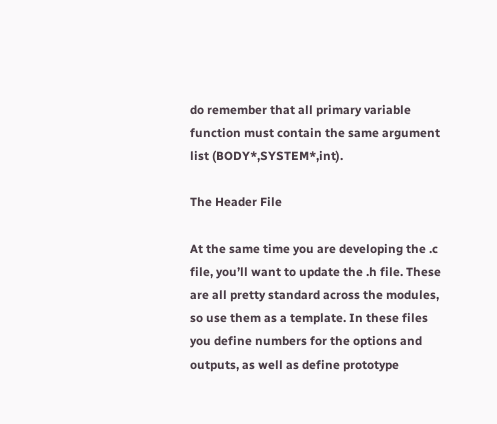do remember that all primary variable function must contain the same argument list (BODY*,SYSTEM*,int).

The Header File

At the same time you are developing the .c file, you’ll want to update the .h file. These are all pretty standard across the modules, so use them as a template. In these files you define numbers for the options and outputs, as well as define prototype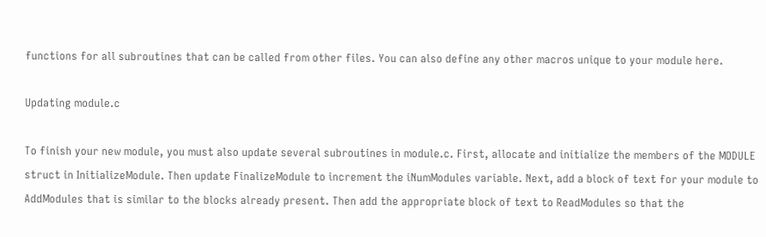functions for all subroutines that can be called from other files. You can also define any other macros unique to your module here.

Updating module.c

To finish your new module, you must also update several subroutines in module.c. First, allocate and initialize the members of the MODULE struct in InitializeModule. Then update FinalizeModule to increment the iNumModules variable. Next, add a block of text for your module to AddModules that is similar to the blocks already present. Then add the appropriate block of text to ReadModules so that the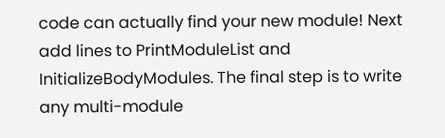code can actually find your new module! Next add lines to PrintModuleList and InitializeBodyModules. The final step is to write any multi-module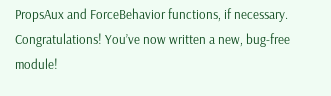PropsAux and ForceBehavior functions, if necessary. Congratulations! You’ve now written a new, bug-free module!